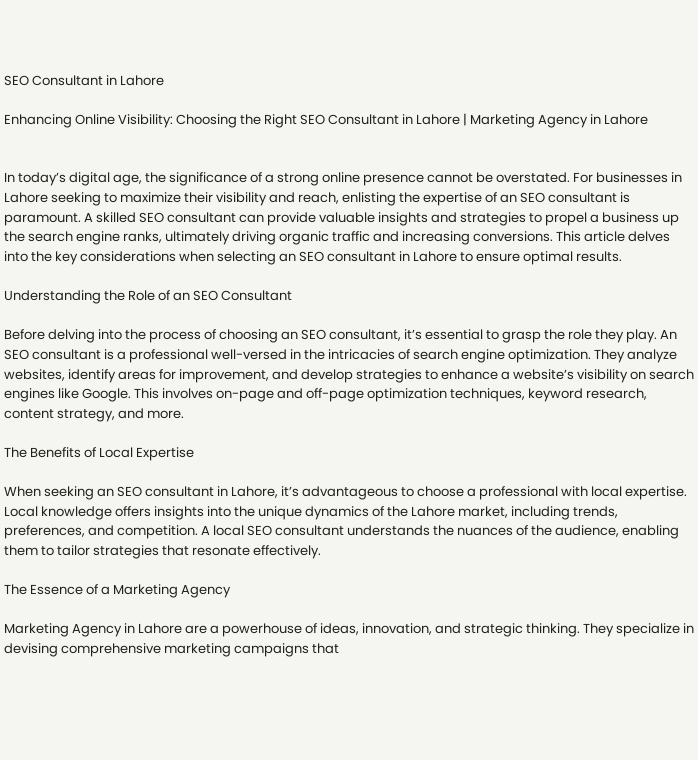SEO Consultant in Lahore

Enhancing Online Visibility: Choosing the Right SEO Consultant in Lahore | Marketing Agency in Lahore


In today’s digital age, the significance of a strong online presence cannot be overstated. For businesses in Lahore seeking to maximize their visibility and reach, enlisting the expertise of an SEO consultant is paramount. A skilled SEO consultant can provide valuable insights and strategies to propel a business up the search engine ranks, ultimately driving organic traffic and increasing conversions. This article delves into the key considerations when selecting an SEO consultant in Lahore to ensure optimal results.

Understanding the Role of an SEO Consultant

Before delving into the process of choosing an SEO consultant, it’s essential to grasp the role they play. An SEO consultant is a professional well-versed in the intricacies of search engine optimization. They analyze websites, identify areas for improvement, and develop strategies to enhance a website’s visibility on search engines like Google. This involves on-page and off-page optimization techniques, keyword research, content strategy, and more.

The Benefits of Local Expertise

When seeking an SEO consultant in Lahore, it’s advantageous to choose a professional with local expertise. Local knowledge offers insights into the unique dynamics of the Lahore market, including trends, preferences, and competition. A local SEO consultant understands the nuances of the audience, enabling them to tailor strategies that resonate effectively.

The Essence of a Marketing Agency

Marketing Agency in Lahore are a powerhouse of ideas, innovation, and strategic thinking. They specialize in devising comprehensive marketing campaigns that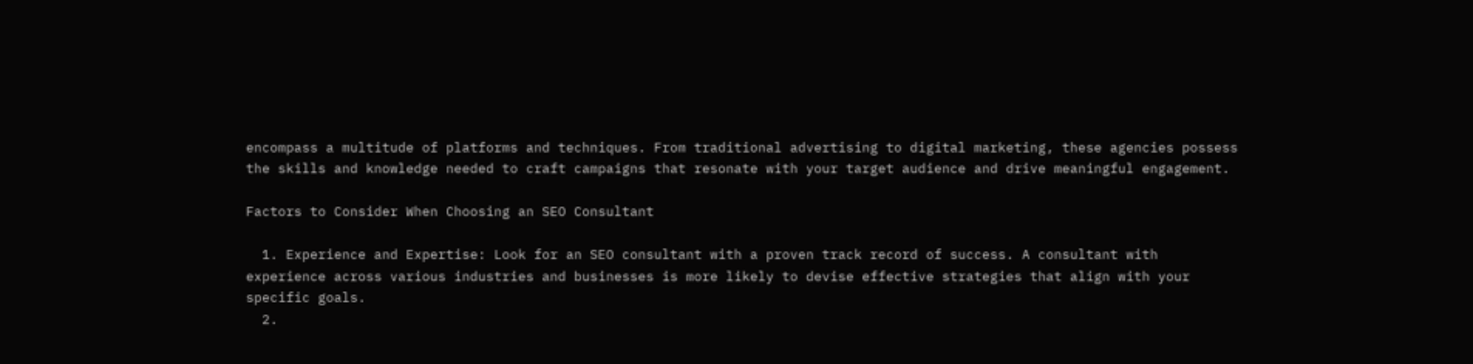encompass a multitude of platforms and techniques. From traditional advertising to digital marketing, these agencies possess the skills and knowledge needed to craft campaigns that resonate with your target audience and drive meaningful engagement.

Factors to Consider When Choosing an SEO Consultant

  1. Experience and Expertise: Look for an SEO consultant with a proven track record of success. A consultant with experience across various industries and businesses is more likely to devise effective strategies that align with your specific goals.
  2.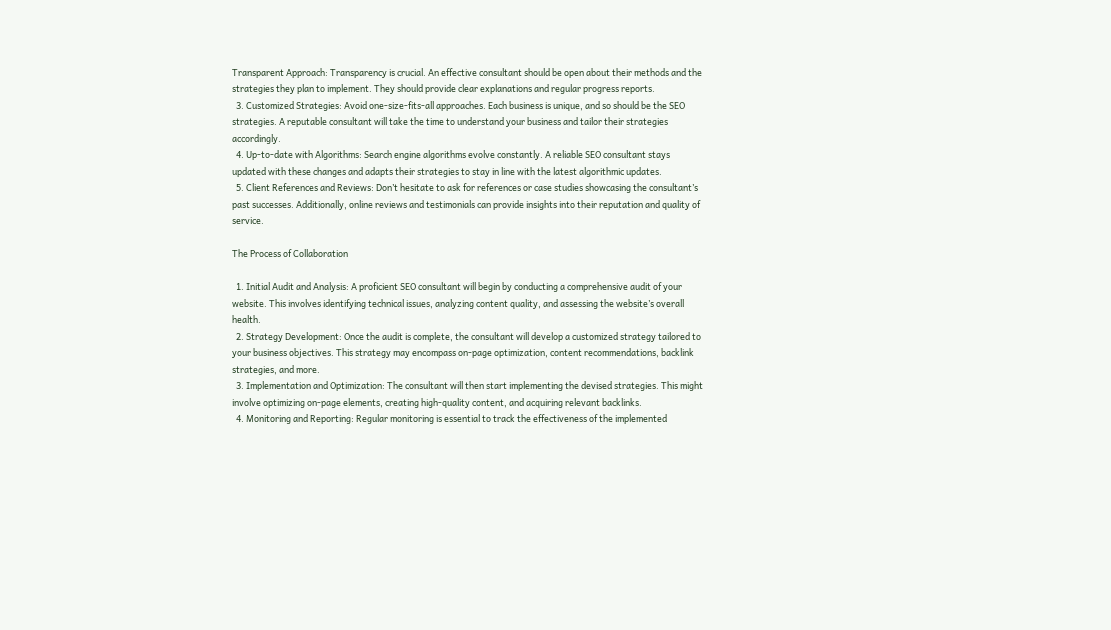Transparent Approach: Transparency is crucial. An effective consultant should be open about their methods and the strategies they plan to implement. They should provide clear explanations and regular progress reports.
  3. Customized Strategies: Avoid one-size-fits-all approaches. Each business is unique, and so should be the SEO strategies. A reputable consultant will take the time to understand your business and tailor their strategies accordingly.
  4. Up-to-date with Algorithms: Search engine algorithms evolve constantly. A reliable SEO consultant stays updated with these changes and adapts their strategies to stay in line with the latest algorithmic updates.
  5. Client References and Reviews: Don’t hesitate to ask for references or case studies showcasing the consultant’s past successes. Additionally, online reviews and testimonials can provide insights into their reputation and quality of service.

The Process of Collaboration

  1. Initial Audit and Analysis: A proficient SEO consultant will begin by conducting a comprehensive audit of your website. This involves identifying technical issues, analyzing content quality, and assessing the website’s overall health.
  2. Strategy Development: Once the audit is complete, the consultant will develop a customized strategy tailored to your business objectives. This strategy may encompass on-page optimization, content recommendations, backlink strategies, and more.
  3. Implementation and Optimization: The consultant will then start implementing the devised strategies. This might involve optimizing on-page elements, creating high-quality content, and acquiring relevant backlinks.
  4. Monitoring and Reporting: Regular monitoring is essential to track the effectiveness of the implemented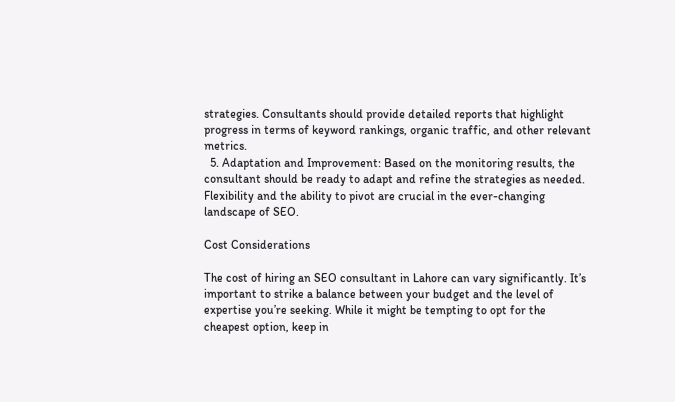strategies. Consultants should provide detailed reports that highlight progress in terms of keyword rankings, organic traffic, and other relevant metrics.
  5. Adaptation and Improvement: Based on the monitoring results, the consultant should be ready to adapt and refine the strategies as needed. Flexibility and the ability to pivot are crucial in the ever-changing landscape of SEO.

Cost Considerations

The cost of hiring an SEO consultant in Lahore can vary significantly. It’s important to strike a balance between your budget and the level of expertise you’re seeking. While it might be tempting to opt for the cheapest option, keep in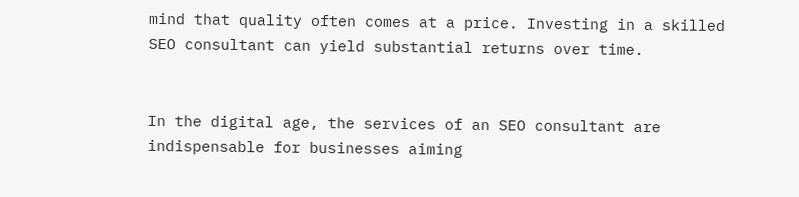mind that quality often comes at a price. Investing in a skilled SEO consultant can yield substantial returns over time.


In the digital age, the services of an SEO consultant are indispensable for businesses aiming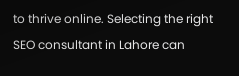to thrive online. Selecting the right SEO consultant in Lahore can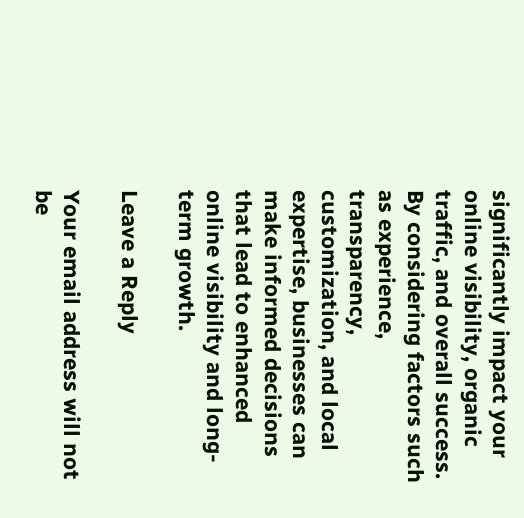significantly impact your online visibility, organic traffic, and overall success. By considering factors such as experience, transparency, customization, and local expertise, businesses can make informed decisions that lead to enhanced online visibility and long-term growth.

Leave a Reply

Your email address will not be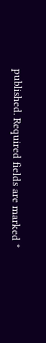published. Required fields are marked *